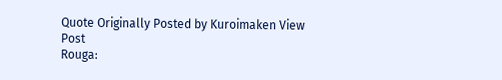Quote Originally Posted by Kuroimaken View Post
Rouga: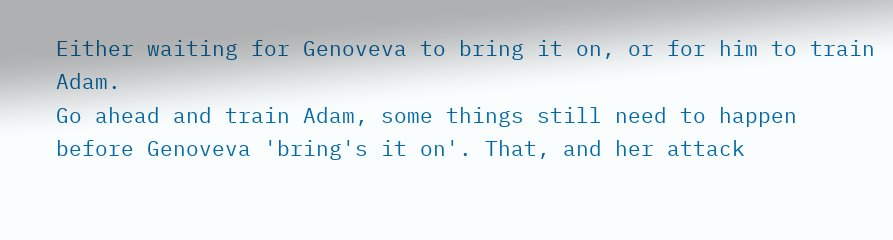Either waiting for Genoveva to bring it on, or for him to train Adam.
Go ahead and train Adam, some things still need to happen before Genoveva 'bring's it on'. That, and her attack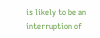is likely to be an interruption of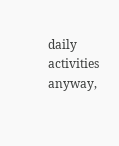daily activities anyway,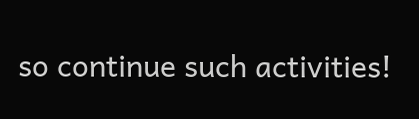so continue such activities!